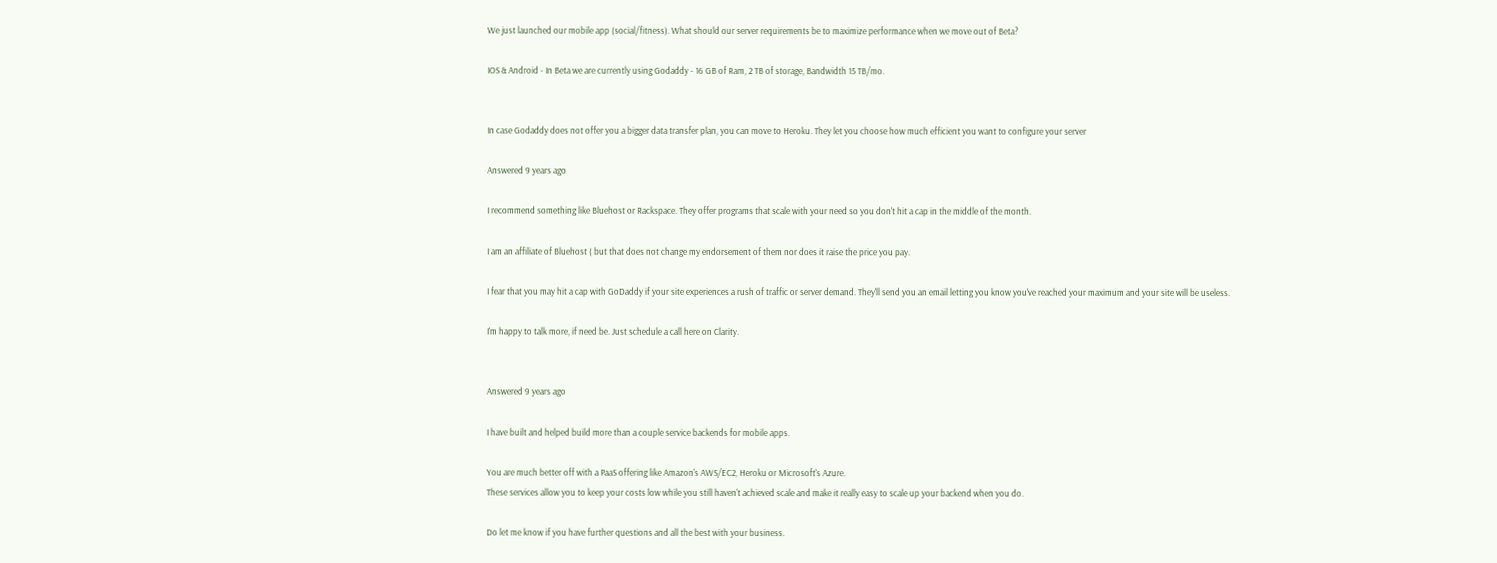We just launched our mobile app (social/fitness). What should our server requirements be to maximize performance when we move out of Beta?

IOS & Android - In Beta we are currently using Godaddy - 16 GB of Ram, 2 TB of storage, Bandwidth 15 TB/mo.


In case Godaddy does not offer you a bigger data transfer plan, you can move to Heroku. They let you choose how much efficient you want to configure your server

Answered 9 years ago

I recommend something like Bluehost or Rackspace. They offer programs that scale with your need so you don't hit a cap in the middle of the month.

I am an affiliate of Bluehost ( but that does not change my endorsement of them nor does it raise the price you pay.

I fear that you may hit a cap with GoDaddy if your site experiences a rush of traffic or server demand. They'll send you an email letting you know you've reached your maximum and your site will be useless.

I'm happy to talk more, if need be. Just schedule a call here on Clarity.


Answered 9 years ago

I have built and helped build more than a couple service backends for mobile apps.

You are much better off with a PaaS offering like Amazon's AWS/EC2, Heroku or Microsoft's Azure.
These services allow you to keep your costs low while you still haven't achieved scale and make it really easy to scale up your backend when you do.

Do let me know if you have further questions and all the best with your business.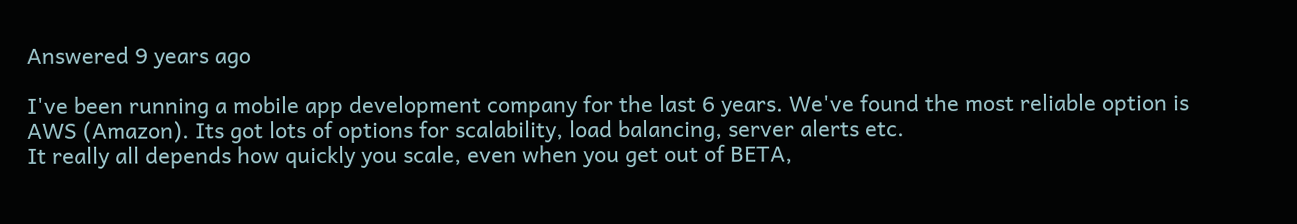Answered 9 years ago

I've been running a mobile app development company for the last 6 years. We've found the most reliable option is AWS (Amazon). Its got lots of options for scalability, load balancing, server alerts etc.
It really all depends how quickly you scale, even when you get out of BETA,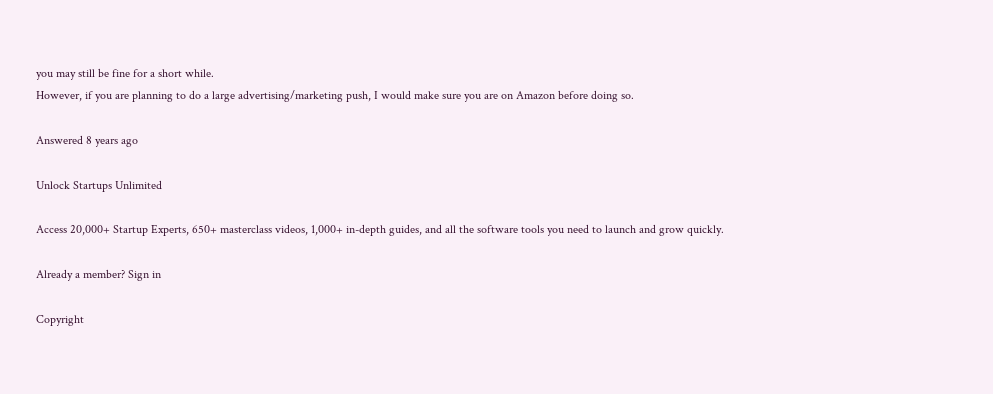you may still be fine for a short while.
However, if you are planning to do a large advertising/marketing push, I would make sure you are on Amazon before doing so.

Answered 8 years ago

Unlock Startups Unlimited

Access 20,000+ Startup Experts, 650+ masterclass videos, 1,000+ in-depth guides, and all the software tools you need to launch and grow quickly.

Already a member? Sign in

Copyright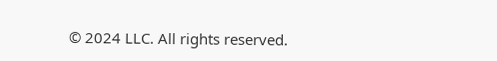© 2024 LLC. All rights reserved.